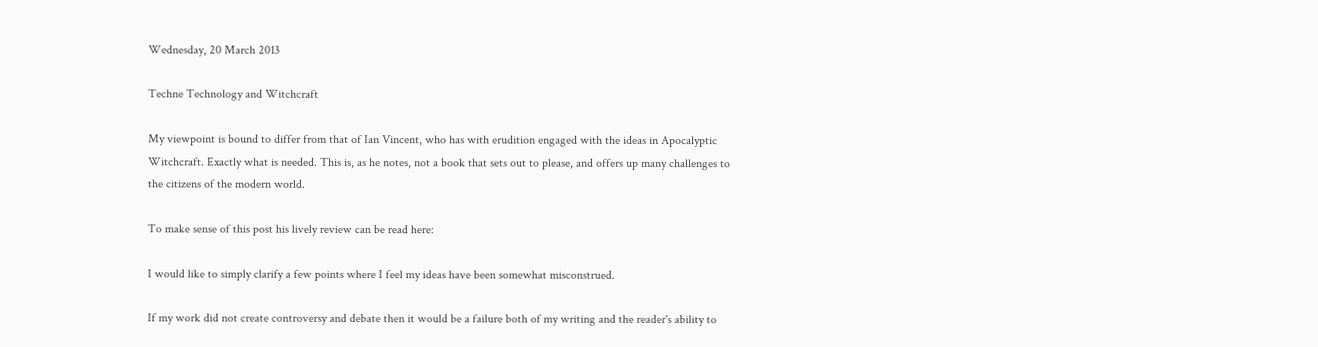Wednesday, 20 March 2013

Techne Technology and Witchcraft

My viewpoint is bound to differ from that of Ian Vincent, who has with erudition engaged with the ideas in Apocalyptic Witchcraft. Exactly what is needed. This is, as he notes, not a book that sets out to please, and offers up many challenges to the citizens of the modern world.

To make sense of this post his lively review can be read here:

I would like to simply clarify a few points where I feel my ideas have been somewhat misconstrued.

If my work did not create controversy and debate then it would be a failure both of my writing and the reader's ability to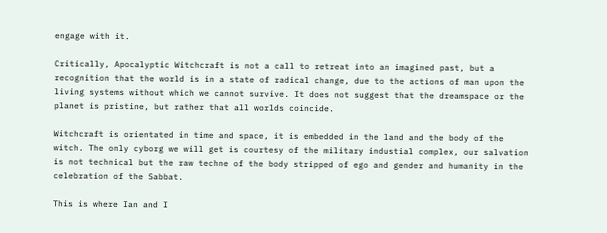engage with it.

Critically, Apocalyptic Witchcraft is not a call to retreat into an imagined past, but a recognition that the world is in a state of radical change, due to the actions of man upon the living systems without which we cannot survive. It does not suggest that the dreamspace or the planet is pristine, but rather that all worlds coincide.

Witchcraft is orientated in time and space, it is embedded in the land and the body of the witch. The only cyborg we will get is courtesy of the military industial complex, our salvation is not technical but the raw techne of the body stripped of ego and gender and humanity in the celebration of the Sabbat.

This is where Ian and I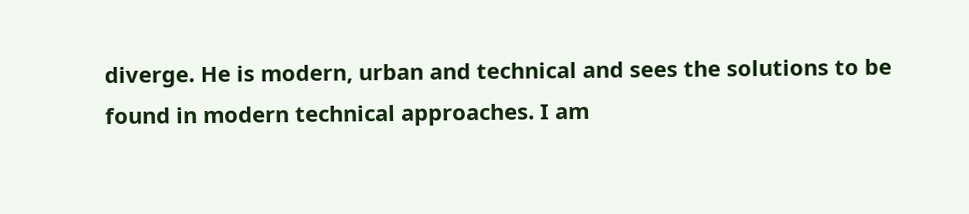diverge. He is modern, urban and technical and sees the solutions to be found in modern technical approaches. I am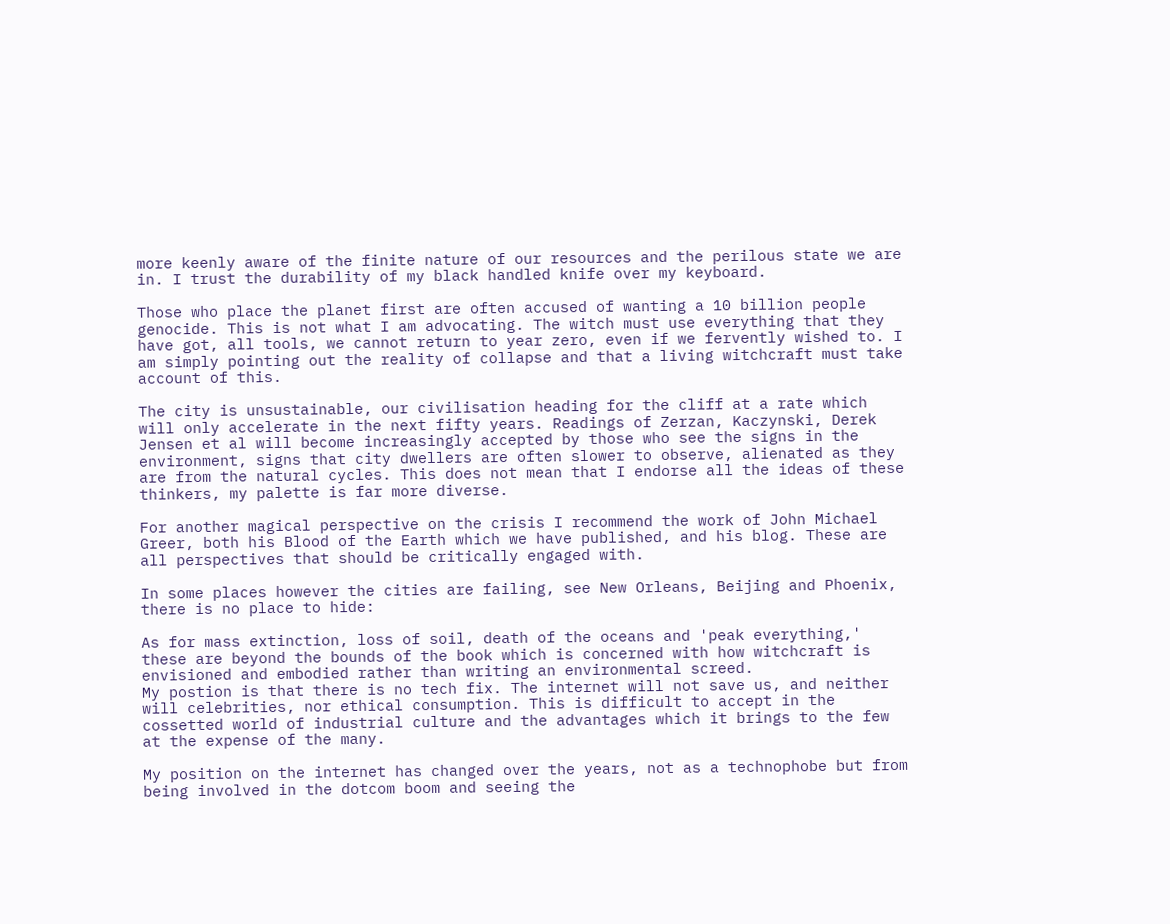more keenly aware of the finite nature of our resources and the perilous state we are in. I trust the durability of my black handled knife over my keyboard.

Those who place the planet first are often accused of wanting a 10 billion people genocide. This is not what I am advocating. The witch must use everything that they have got, all tools, we cannot return to year zero, even if we fervently wished to. I am simply pointing out the reality of collapse and that a living witchcraft must take account of this.

The city is unsustainable, our civilisation heading for the cliff at a rate which will only accelerate in the next fifty years. Readings of Zerzan, Kaczynski, Derek Jensen et al will become increasingly accepted by those who see the signs in the environment, signs that city dwellers are often slower to observe, alienated as they are from the natural cycles. This does not mean that I endorse all the ideas of these thinkers, my palette is far more diverse.

For another magical perspective on the crisis I recommend the work of John Michael Greer, both his Blood of the Earth which we have published, and his blog. These are all perspectives that should be critically engaged with.

In some places however the cities are failing, see New Orleans, Beijing and Phoenix, there is no place to hide:

As for mass extinction, loss of soil, death of the oceans and 'peak everything,' these are beyond the bounds of the book which is concerned with how witchcraft is envisioned and embodied rather than writing an environmental screed.
My postion is that there is no tech fix. The internet will not save us, and neither will celebrities, nor ethical consumption. This is difficult to accept in the cossetted world of industrial culture and the advantages which it brings to the few at the expense of the many.

My position on the internet has changed over the years, not as a technophobe but from being involved in the dotcom boom and seeing the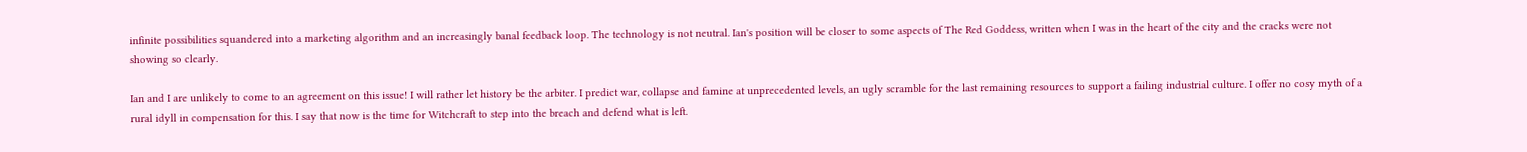infinite possibilities squandered into a marketing algorithm and an increasingly banal feedback loop. The technology is not neutral. Ian's position will be closer to some aspects of The Red Goddess, written when I was in the heart of the city and the cracks were not showing so clearly.

Ian and I are unlikely to come to an agreement on this issue! I will rather let history be the arbiter. I predict war, collapse and famine at unprecedented levels, an ugly scramble for the last remaining resources to support a failing industrial culture. I offer no cosy myth of a rural idyll in compensation for this. I say that now is the time for Witchcraft to step into the breach and defend what is left.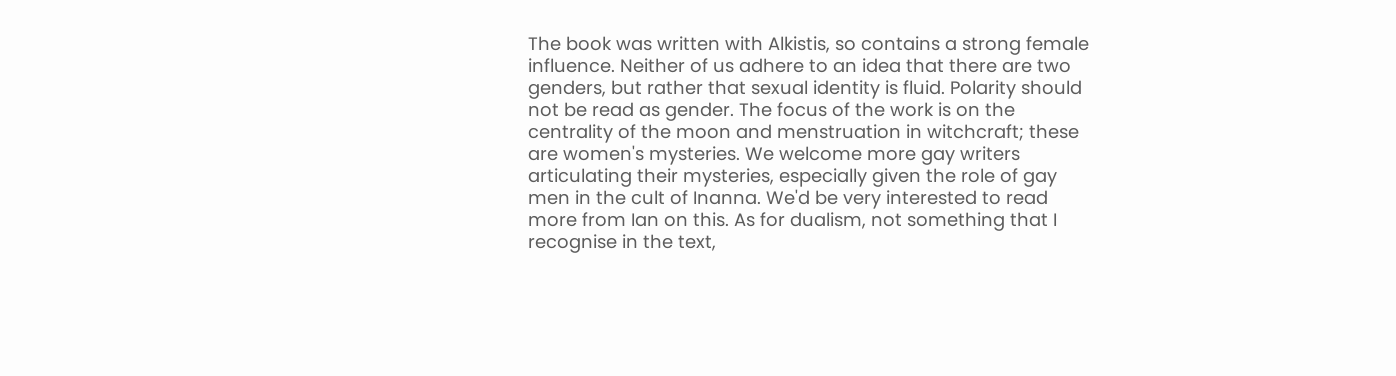The book was written with Alkistis, so contains a strong female influence. Neither of us adhere to an idea that there are two genders, but rather that sexual identity is fluid. Polarity should not be read as gender. The focus of the work is on the centrality of the moon and menstruation in witchcraft; these are women's mysteries. We welcome more gay writers articulating their mysteries, especially given the role of gay men in the cult of Inanna. We'd be very interested to read more from Ian on this. As for dualism, not something that I recognise in the text,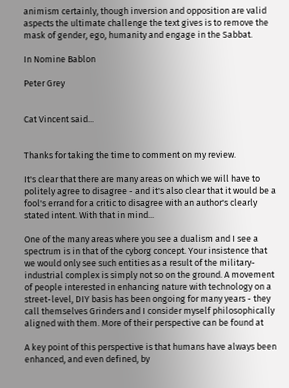animism certainly, though inversion and opposition are valid aspects the ultimate challenge the text gives is to remove the mask of gender, ego, humanity and engage in the Sabbat.

In Nomine Bablon

Peter Grey


Cat Vincent said...


Thanks for taking the time to comment on my review.

It's clear that there are many areas on which we will have to politely agree to disagree - and it's also clear that it would be a fool's errand for a critic to disagree with an author's clearly stated intent. With that in mind...

One of the many areas where you see a dualism and I see a spectrum is in that of the cyborg concept. Your insistence that we would only see such entities as a result of the military-industrial complex is simply not so on the ground. A movement of people interested in enhancing nature with technology on a street-level, DIY basis has been ongoing for many years - they call themselves Grinders and I consider myself philosophically aligned with them. More of their perspective can be found at

A key point of this perspective is that humans have always been enhanced, and even defined, by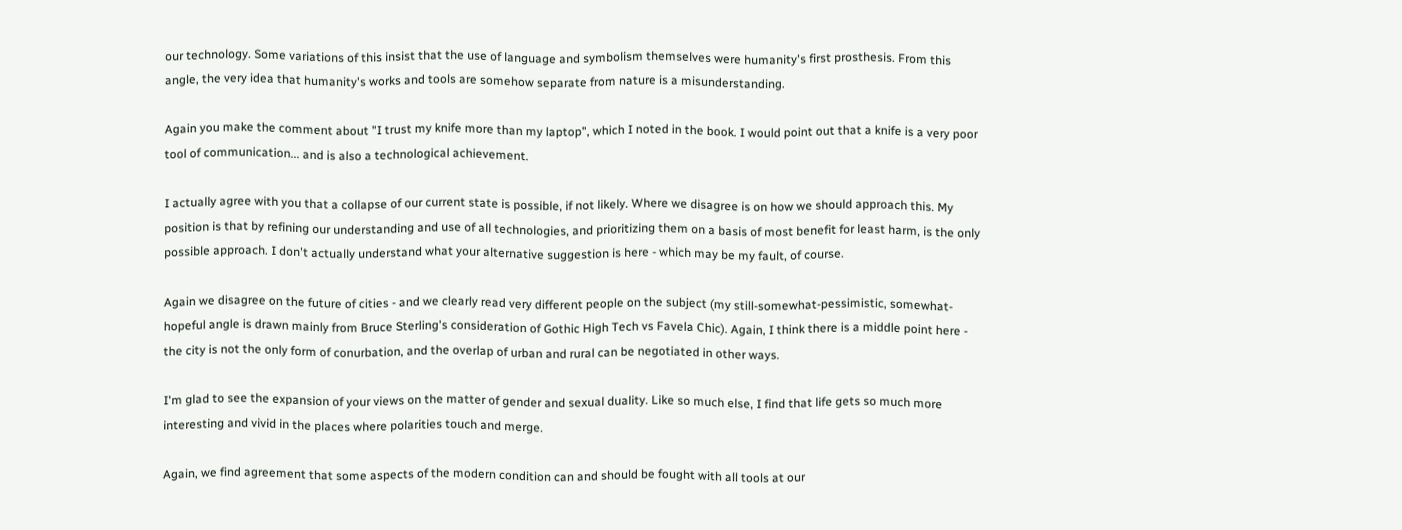our technology. Some variations of this insist that the use of language and symbolism themselves were humanity's first prosthesis. From this angle, the very idea that humanity's works and tools are somehow separate from nature is a misunderstanding.

Again you make the comment about "I trust my knife more than my laptop", which I noted in the book. I would point out that a knife is a very poor tool of communication... and is also a technological achievement.

I actually agree with you that a collapse of our current state is possible, if not likely. Where we disagree is on how we should approach this. My position is that by refining our understanding and use of all technologies, and prioritizing them on a basis of most benefit for least harm, is the only possible approach. I don't actually understand what your alternative suggestion is here - which may be my fault, of course.

Again we disagree on the future of cities - and we clearly read very different people on the subject (my still-somewhat-pessimistic, somewhat-hopeful angle is drawn mainly from Bruce Sterling's consideration of Gothic High Tech vs Favela Chic). Again, I think there is a middle point here - the city is not the only form of conurbation, and the overlap of urban and rural can be negotiated in other ways.

I'm glad to see the expansion of your views on the matter of gender and sexual duality. Like so much else, I find that life gets so much more interesting and vivid in the places where polarities touch and merge.

Again, we find agreement that some aspects of the modern condition can and should be fought with all tools at our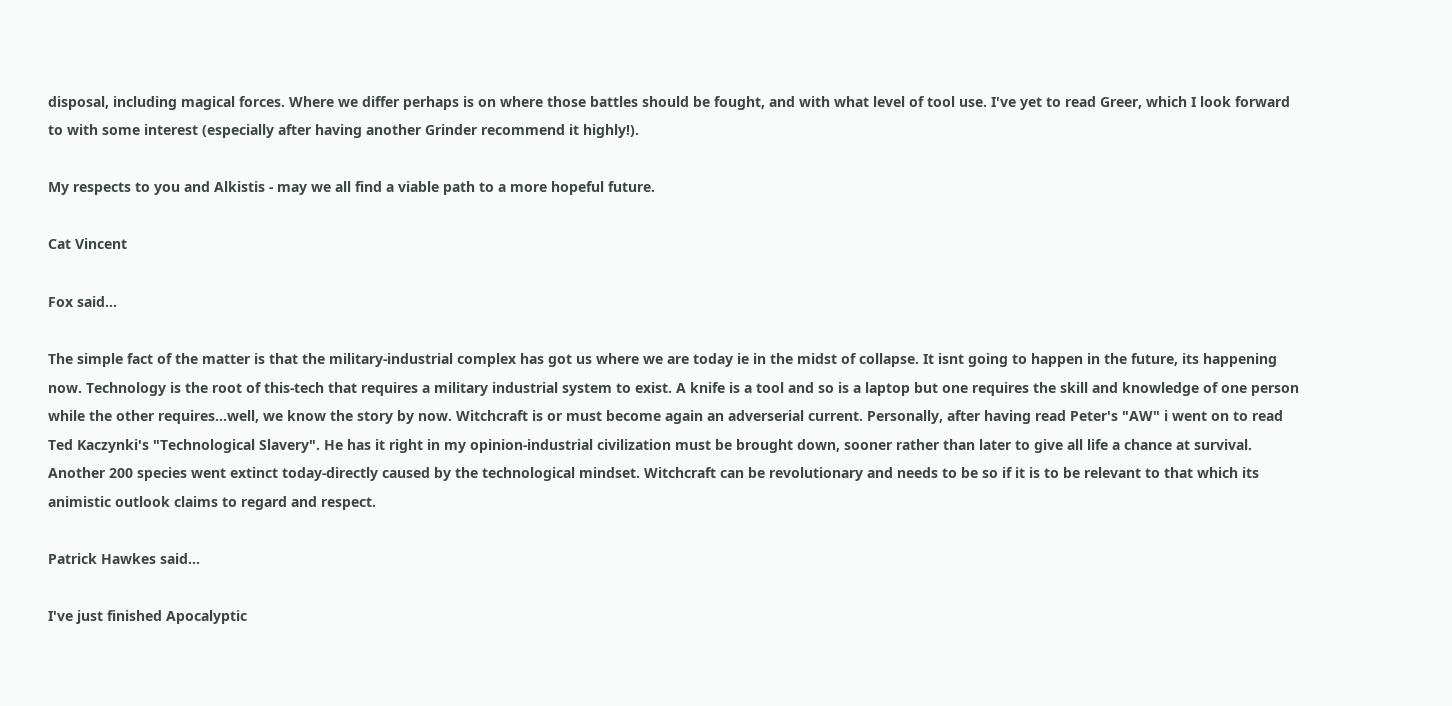disposal, including magical forces. Where we differ perhaps is on where those battles should be fought, and with what level of tool use. I've yet to read Greer, which I look forward to with some interest (especially after having another Grinder recommend it highly!).

My respects to you and Alkistis - may we all find a viable path to a more hopeful future.

Cat Vincent

Fox said...

The simple fact of the matter is that the military-industrial complex has got us where we are today ie in the midst of collapse. It isnt going to happen in the future, its happening now. Technology is the root of this-tech that requires a military industrial system to exist. A knife is a tool and so is a laptop but one requires the skill and knowledge of one person while the other requires...well, we know the story by now. Witchcraft is or must become again an adverserial current. Personally, after having read Peter's "AW" i went on to read Ted Kaczynki's "Technological Slavery". He has it right in my opinion-industrial civilization must be brought down, sooner rather than later to give all life a chance at survival. Another 200 species went extinct today-directly caused by the technological mindset. Witchcraft can be revolutionary and needs to be so if it is to be relevant to that which its animistic outlook claims to regard and respect.

Patrick Hawkes said...

I've just finished Apocalyptic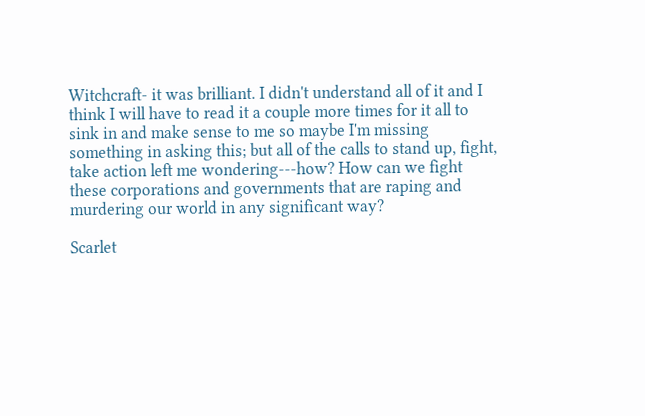Witchcraft- it was brilliant. I didn't understand all of it and I think I will have to read it a couple more times for it all to sink in and make sense to me so maybe I'm missing something in asking this; but all of the calls to stand up, fight, take action left me wondering---how? How can we fight these corporations and governments that are raping and murdering our world in any significant way?

Scarlet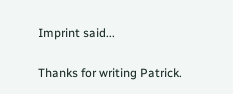Imprint said...

Thanks for writing Patrick.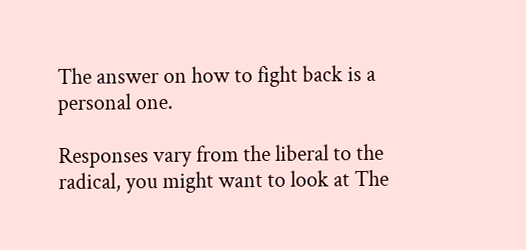The answer on how to fight back is a personal one.

Responses vary from the liberal to the radical, you might want to look at The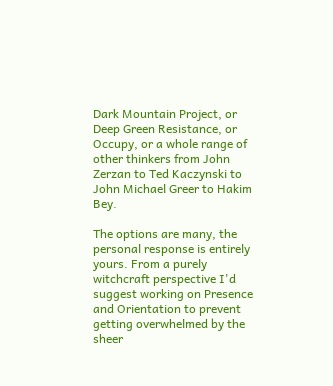Dark Mountain Project, or Deep Green Resistance, or Occupy, or a whole range of other thinkers from John Zerzan to Ted Kaczynski to John Michael Greer to Hakim Bey.

The options are many, the personal response is entirely yours. From a purely witchcraft perspective I'd suggest working on Presence and Orientation to prevent getting overwhelmed by the sheer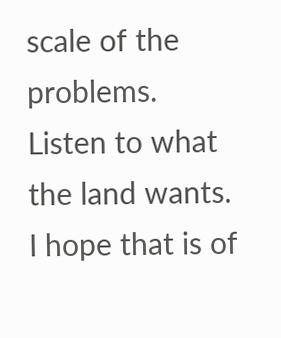scale of the problems. Listen to what the land wants.
I hope that is of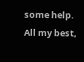some help.
All my best,